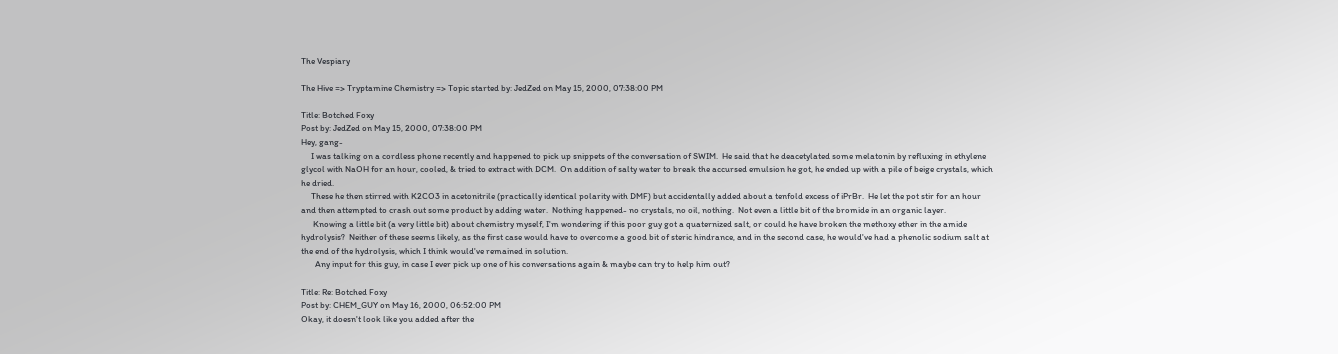The Vespiary

The Hive => Tryptamine Chemistry => Topic started by: JedZed on May 15, 2000, 07:38:00 PM

Title: Botched Foxy
Post by: JedZed on May 15, 2000, 07:38:00 PM
Hey, gang-
     I was talking on a cordless phone recently and happened to pick up snippets of the conversation of SWIM.  He said that he deacetylated some melatonin by refluxing in ethylene glycol with NaOH for an hour, cooled, & tried to extract with DCM.  On addition of salty water to break the accursed emulsion he got, he ended up with a pile of beige crystals, which he dried.
     These he then stirred with K2CO3 in acetonitrile (practically identical polarity with DMF) but accidentally added about a tenfold excess of iPrBr.  He let the pot stir for an hour and then attempted to crash out some product by adding water.  Nothing happened- no crystals, no oil, nothing.  Not even a little bit of the bromide in an organic layer.
      Knowing a little bit (a very little bit) about chemistry myself, I'm wondering if this poor guy got a quaternized salt, or could he have broken the methoxy ether in the amide hydrolysis?  Neither of these seems likely, as the first case would have to overcome a good bit of steric hindrance, and in the second case, he would've had a phenolic sodium salt at the end of the hydrolysis, which I think would've remained in solution.
       Any input for this guy, in case I ever pick up one of his conversations again & maybe can try to help him out?

Title: Re: Botched Foxy
Post by: CHEM_GUY on May 16, 2000, 06:52:00 PM
Okay, it doesn't look like you added after the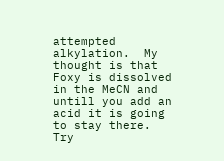attempted alkylation.  My thought is that Foxy is dissolved in the MeCN and untill you add an acid it is going to stay there.  Try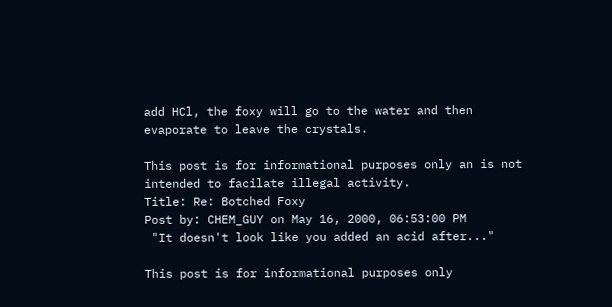add HCl, the foxy will go to the water and then evaporate to leave the crystals.

This post is for informational purposes only an is not intended to facilate illegal activity.
Title: Re: Botched Foxy
Post by: CHEM_GUY on May 16, 2000, 06:53:00 PM
 "It doesn't look like you added an acid after..."

This post is for informational purposes only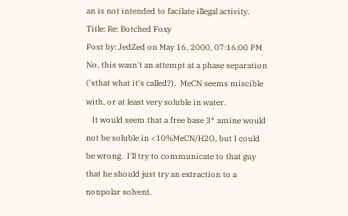an is not intended to facilate illegal activity.
Title: Re: Botched Foxy
Post by: JedZed on May 16, 2000, 07:16:00 PM
No, this wasn't an attempt at a phase separation ('sthat what it's called?).  MeCN seems miscible with, or at least very soluble in water.
   It would seem that a free base 3* amine would not be soluble in <10%MeCN/H2O, but I could be wrong.  I'll try to communicate to that guy that he should just try an extraction to a nonpolar solvent.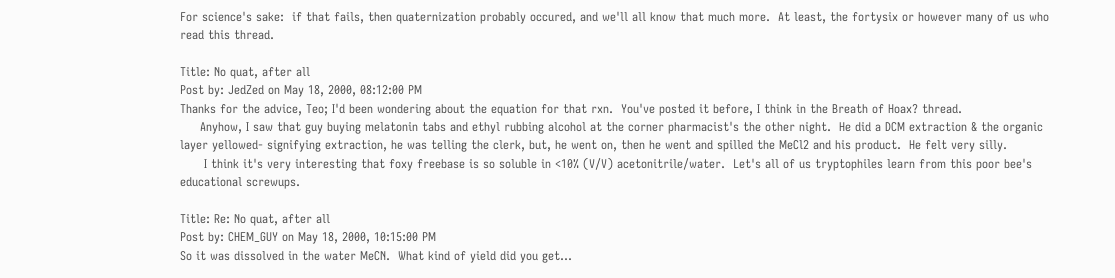For science's sake:  if that fails, then quaternization probably occured, and we'll all know that much more.  At least, the fortysix or however many of us who read this thread.

Title: No quat, after all
Post by: JedZed on May 18, 2000, 08:12:00 PM
Thanks for the advice, Teo; I'd been wondering about the equation for that rxn.  You've posted it before, I think in the Breath of Hoax? thread.
     Anyhow, I saw that guy buying melatonin tabs and ethyl rubbing alcohol at the corner pharmacist's the other night.  He did a DCM extraction & the organic layer yellowed- signifying extraction, he was telling the clerk, but, he went on, then he went and spilled the MeCl2 and his product.  He felt very silly.
      I think it's very interesting that foxy freebase is so soluble in <10% (V/V) acetonitrile/water.  Let's all of us tryptophiles learn from this poor bee's educational screwups.

Title: Re: No quat, after all
Post by: CHEM_GUY on May 18, 2000, 10:15:00 PM
So it was dissolved in the water MeCN.  What kind of yield did you get...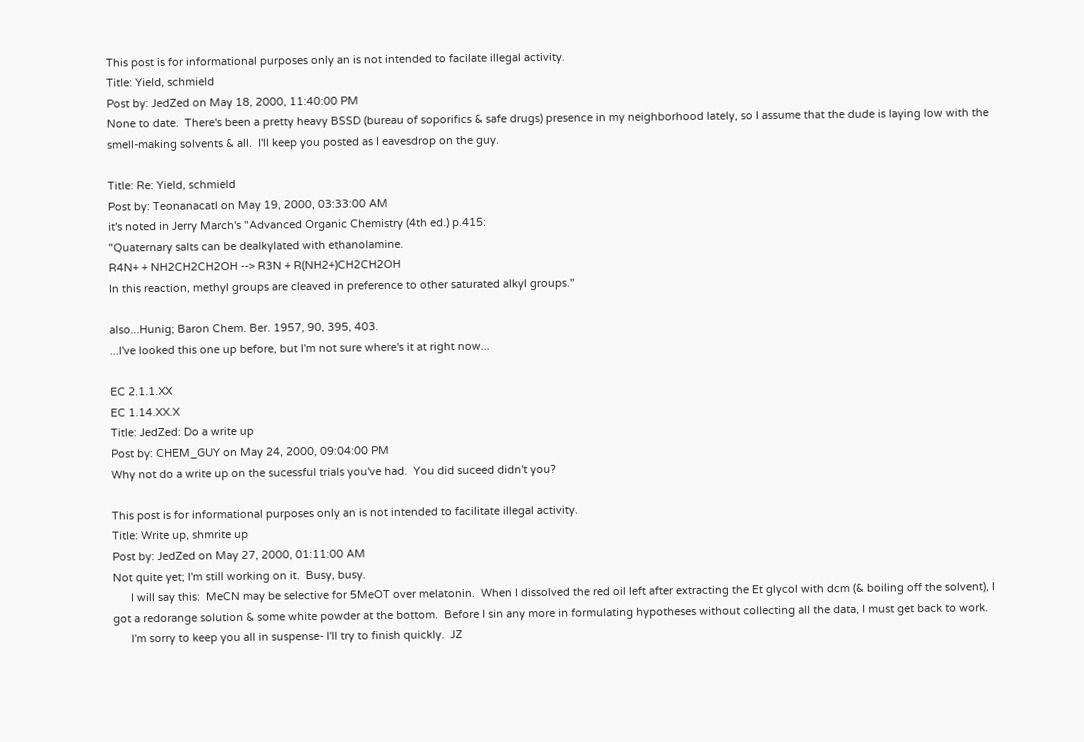This post is for informational purposes only an is not intended to facilate illegal activity.
Title: Yield, schmield
Post by: JedZed on May 18, 2000, 11:40:00 PM
None to date.  There's been a pretty heavy BSSD (bureau of soporifics & safe drugs) presence in my neighborhood lately, so I assume that the dude is laying low with the smell-making solvents & all.  I'll keep you posted as I eavesdrop on the guy.

Title: Re: Yield, schmield
Post by: Teonanacatl on May 19, 2000, 03:33:00 AM
it's noted in Jerry March's "Advanced Organic Chemistry (4th ed.) p.415:
"Quaternary salts can be dealkylated with ethanolamine.
R4N+ + NH2CH2CH2OH --> R3N + R(NH2+)CH2CH2OH
In this reaction, methyl groups are cleaved in preference to other saturated alkyl groups."

also...Hunig; Baron Chem. Ber. 1957, 90, 395, 403.
...I've looked this one up before, but I'm not sure where's it at right now...

EC 2.1.1.XX
EC 1.14.XX.X
Title: JedZed: Do a write up
Post by: CHEM_GUY on May 24, 2000, 09:04:00 PM
Why not do a write up on the sucessful trials you've had.  You did suceed didn't you?

This post is for informational purposes only an is not intended to facilitate illegal activity.
Title: Write up, shmrite up
Post by: JedZed on May 27, 2000, 01:11:00 AM
Not quite yet; I'm still working on it.  Busy, busy.
      I will say this:  MeCN may be selective for 5MeOT over melatonin.  When I dissolved the red oil left after extracting the Et glycol with dcm (& boiling off the solvent), I got a redorange solution & some white powder at the bottom.  Before I sin any more in formulating hypotheses without collecting all the data, I must get back to work.
      I'm sorry to keep you all in suspense- I'll try to finish quickly.  JZ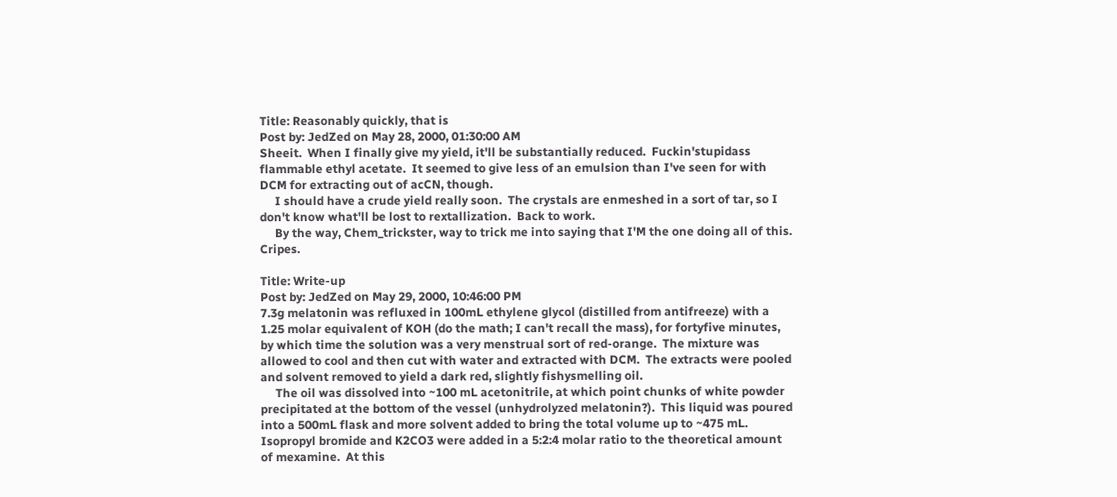Title: Reasonably quickly, that is
Post by: JedZed on May 28, 2000, 01:30:00 AM
Sheeit.  When I finally give my yield, it'll be substantially reduced.  Fuckin'stupidass flammable ethyl acetate.  It seemed to give less of an emulsion than I've seen for with DCM for extracting out of acCN, though.
     I should have a crude yield really soon.  The crystals are enmeshed in a sort of tar, so I don't know what'll be lost to rextallization.  Back to work.
     By the way, Chem_trickster, way to trick me into saying that I'M the one doing all of this.  Cripes.

Title: Write-up
Post by: JedZed on May 29, 2000, 10:46:00 PM
7.3g melatonin was refluxed in 100mL ethylene glycol (distilled from antifreeze) with a 1.25 molar equivalent of KOH (do the math; I can't recall the mass), for fortyfive minutes, by which time the solution was a very menstrual sort of red-orange.  The mixture was allowed to cool and then cut with water and extracted with DCM.  The extracts were pooled and solvent removed to yield a dark red, slightly fishysmelling oil.
     The oil was dissolved into ~100 mL acetonitrile, at which point chunks of white powder precipitated at the bottom of the vessel (unhydrolyzed melatonin?).  This liquid was poured into a 500mL flask and more solvent added to bring the total volume up to ~475 mL.  Isopropyl bromide and K2CO3 were added in a 5:2:4 molar ratio to the theoretical amount of mexamine.  At this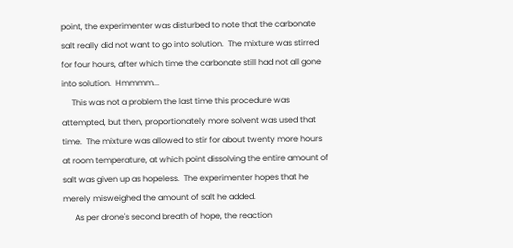point, the experimenter was disturbed to note that the carbonate salt really did not want to go into solution.  The mixture was stirred for four hours, after which time the carbonate still had not all gone into solution.  Hmmmm...
     This was not a problem the last time this procedure was attempted, but then, proportionately more solvent was used that time.  The mixture was allowed to stir for about twenty more hours at room temperature, at which point dissolving the entire amount of salt was given up as hopeless.  The experimenter hopes that he merely misweighed the amount of salt he added.
      As per drone's second breath of hope, the reaction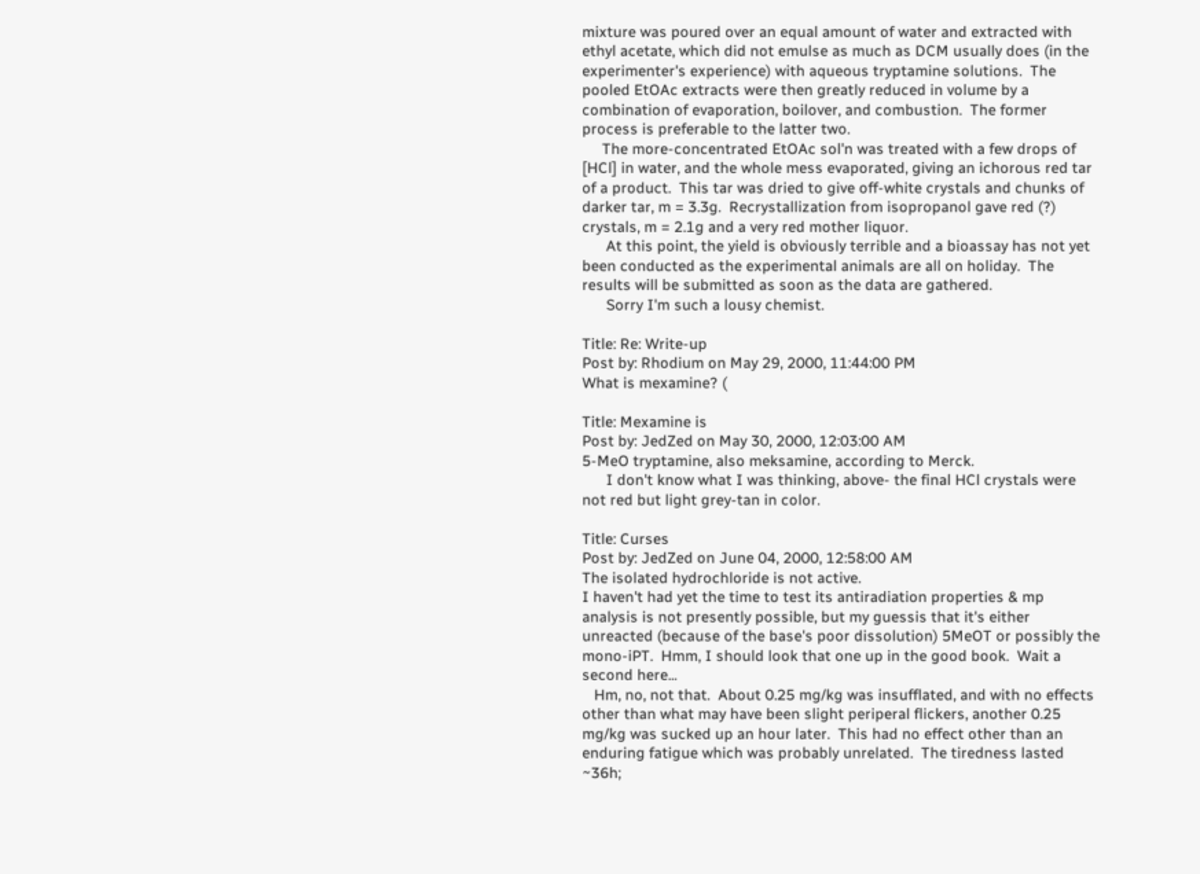mixture was poured over an equal amount of water and extracted with ethyl acetate, which did not emulse as much as DCM usually does (in the experimenter's experience) with aqueous tryptamine solutions.  The pooled EtOAc extracts were then greatly reduced in volume by a combination of evaporation, boilover, and combustion.  The former process is preferable to the latter two.
     The more-concentrated EtOAc sol'n was treated with a few drops of [HCl] in water, and the whole mess evaporated, giving an ichorous red tar of a product.  This tar was dried to give off-white crystals and chunks of darker tar, m = 3.3g.  Recrystallization from isopropanol gave red (?) crystals, m = 2.1g and a very red mother liquor.
      At this point, the yield is obviously terrible and a bioassay has not yet been conducted as the experimental animals are all on holiday.  The results will be submitted as soon as the data are gathered.
      Sorry I'm such a lousy chemist.

Title: Re: Write-up
Post by: Rhodium on May 29, 2000, 11:44:00 PM
What is mexamine? (

Title: Mexamine is
Post by: JedZed on May 30, 2000, 12:03:00 AM
5-MeO tryptamine, also meksamine, according to Merck.
      I don't know what I was thinking, above- the final HCl crystals were not red but light grey-tan in color.

Title: Curses
Post by: JedZed on June 04, 2000, 12:58:00 AM
The isolated hydrochloride is not active.
I haven't had yet the time to test its antiradiation properties & mp analysis is not presently possible, but my guessis that it's either unreacted (because of the base's poor dissolution) 5MeOT or possibly the mono-iPT.  Hmm, I should look that one up in the good book.  Wait a second here...
   Hm, no, not that.  About 0.25 mg/kg was insufflated, and with no effects other than what may have been slight periperal flickers, another 0.25 mg/kg was sucked up an hour later.  This had no effect other than an enduring fatigue which was probably unrelated.  The tiredness lasted ~36h;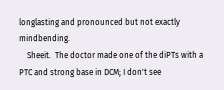longlasting and pronounced but not exactly mindbending.
    Sheeit.  The doctor made one of the diPTs with a PTC and strong base in DCM; I don't see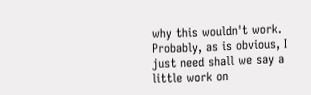why this wouldn't work.  Probably, as is obvious, I just need shall we say a little work on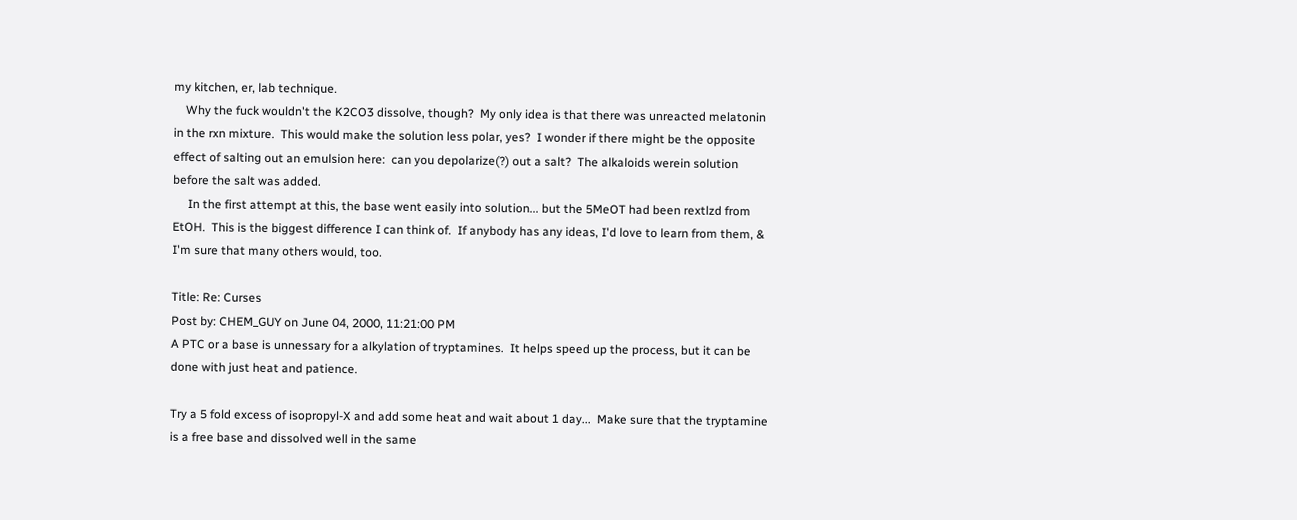my kitchen, er, lab technique.
    Why the fuck wouldn't the K2CO3 dissolve, though?  My only idea is that there was unreacted melatonin in the rxn mixture.  This would make the solution less polar, yes?  I wonder if there might be the opposite effect of salting out an emulsion here:  can you depolarize(?) out a salt?  The alkaloids werein solution before the salt was added.
     In the first attempt at this, the base went easily into solution... but the 5MeOT had been rextlzd from EtOH.  This is the biggest difference I can think of.  If anybody has any ideas, I'd love to learn from them, & I'm sure that many others would, too.

Title: Re: Curses
Post by: CHEM_GUY on June 04, 2000, 11:21:00 PM
A PTC or a base is unnessary for a alkylation of tryptamines.  It helps speed up the process, but it can be done with just heat and patience.

Try a 5 fold excess of isopropyl-X and add some heat and wait about 1 day...  Make sure that the tryptamine is a free base and dissolved well in the same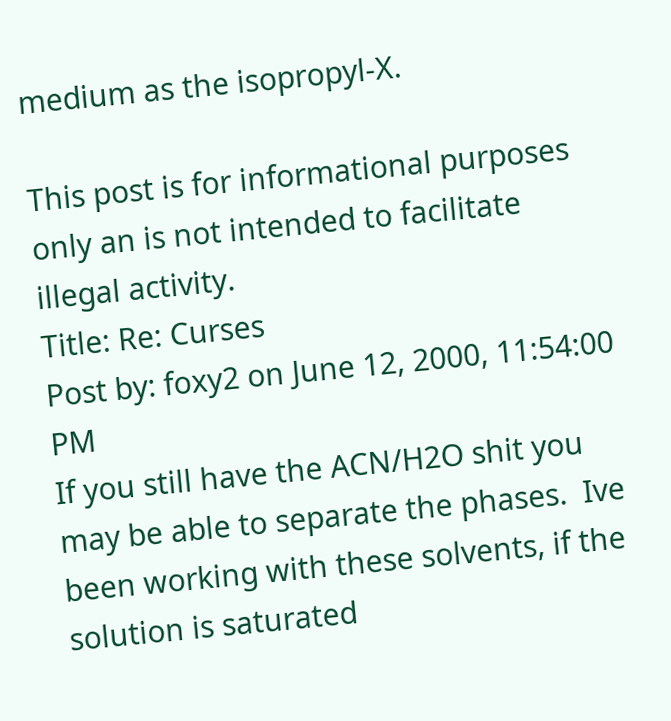medium as the isopropyl-X.

This post is for informational purposes only an is not intended to facilitate illegal activity.
Title: Re: Curses
Post by: foxy2 on June 12, 2000, 11:54:00 PM
If you still have the ACN/H2O shit you may be able to separate the phases.  Ive been working with these solvents, if the solution is saturated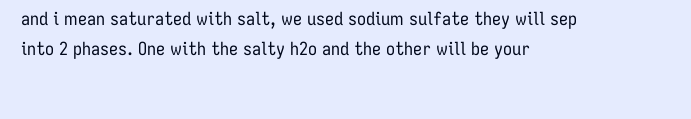and i mean saturated with salt, we used sodium sulfate they will sep into 2 phases. One with the salty h2o and the other will be your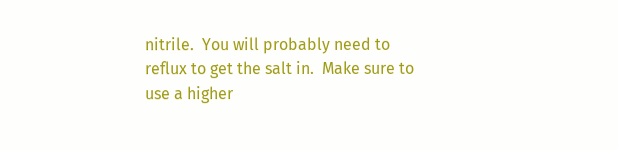nitrile.  You will probably need to reflux to get the salt in.  Make sure to use a higher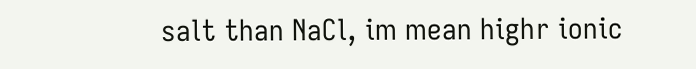salt than NaCl, im mean highr ionic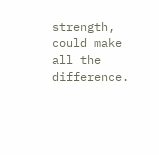strength, could make all the difference.